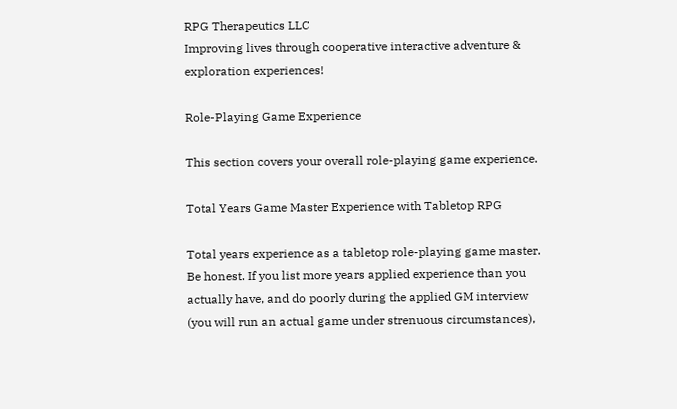RPG Therapeutics LLC
Improving lives through cooperative interactive adventure & exploration experiences!

Role-Playing Game Experience

This section covers your overall role-playing game experience.

Total Years Game Master Experience with Tabletop RPG

Total years experience as a tabletop role-playing game master. Be honest. If you list more years applied experience than you actually have, and do poorly during the applied GM interview (you will run an actual game under strenuous circumstances),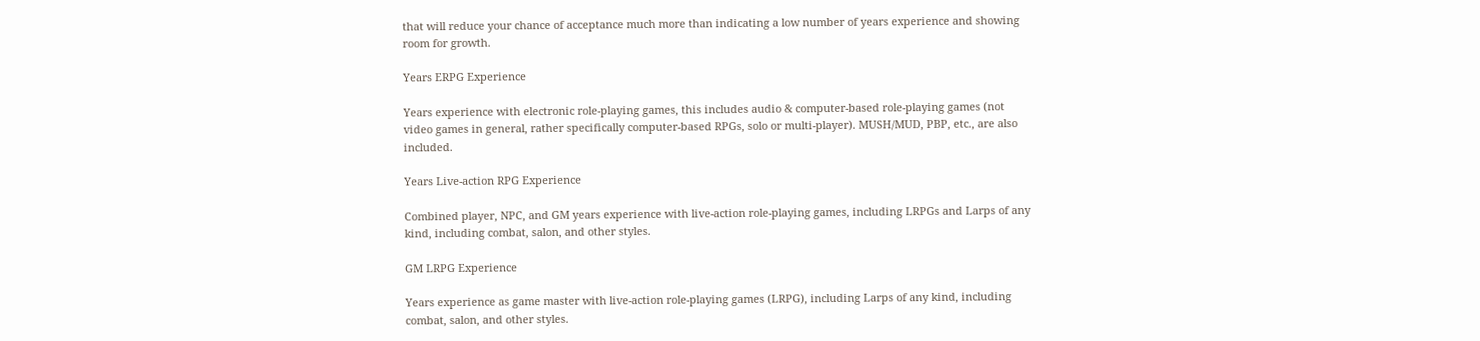that will reduce your chance of acceptance much more than indicating a low number of years experience and showing room for growth.

Years ERPG Experience

Years experience with electronic role-playing games, this includes audio & computer-based role-playing games (not video games in general, rather specifically computer-based RPGs, solo or multi-player). MUSH/MUD, PBP, etc., are also included.

Years Live-action RPG Experience

Combined player, NPC, and GM years experience with live-action role-playing games, including LRPGs and Larps of any kind, including combat, salon, and other styles.

GM LRPG Experience

Years experience as game master with live-action role-playing games (LRPG), including Larps of any kind, including combat, salon, and other styles.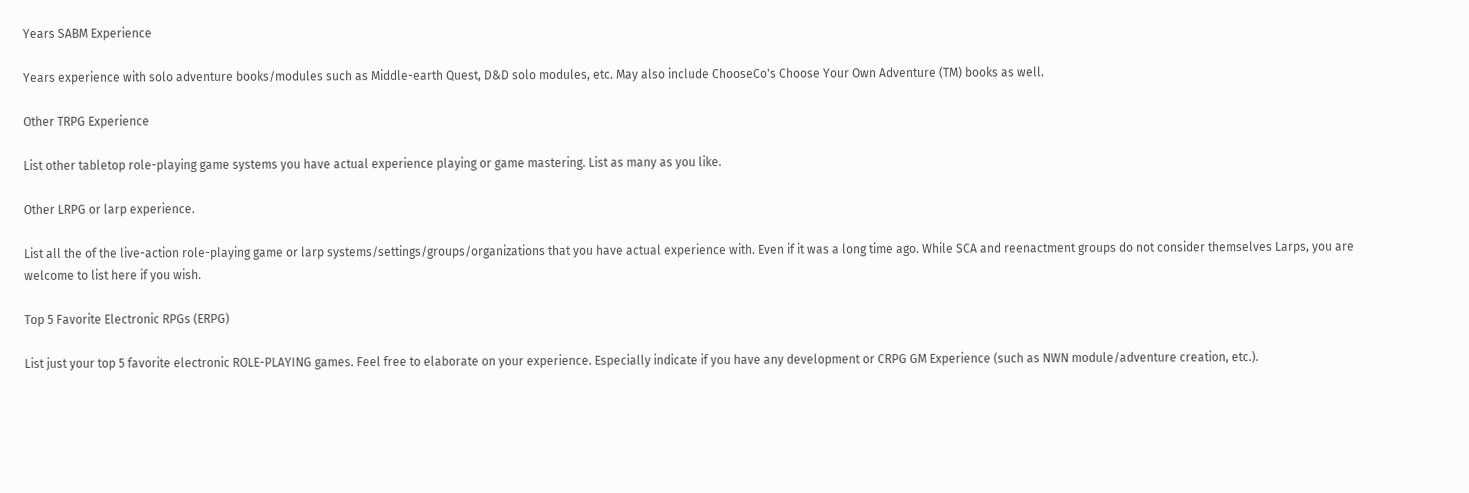Years SABM Experience

Years experience with solo adventure books/modules such as Middle-earth Quest, D&D solo modules, etc. May also include ChooseCo's Choose Your Own Adventure (TM) books as well.

Other TRPG Experience

List other tabletop role-playing game systems you have actual experience playing or game mastering. List as many as you like.

Other LRPG or larp experience.

List all the of the live-action role-playing game or larp systems/settings/groups/organizations that you have actual experience with. Even if it was a long time ago. While SCA and reenactment groups do not consider themselves Larps, you are welcome to list here if you wish.

Top 5 Favorite Electronic RPGs (ERPG)

List just your top 5 favorite electronic ROLE-PLAYING games. Feel free to elaborate on your experience. Especially indicate if you have any development or CRPG GM Experience (such as NWN module/adventure creation, etc.).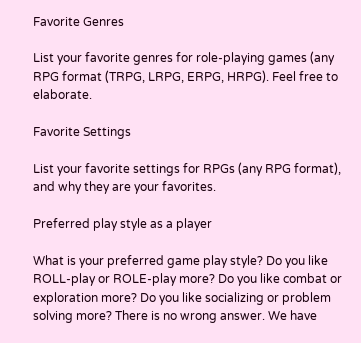Favorite Genres

List your favorite genres for role-playing games (any RPG format (TRPG, LRPG, ERPG, HRPG). Feel free to elaborate.

Favorite Settings

List your favorite settings for RPGs (any RPG format), and why they are your favorites.

Preferred play style as a player

What is your preferred game play style? Do you like ROLL-play or ROLE-play more? Do you like combat or exploration more? Do you like socializing or problem solving more? There is no wrong answer. We have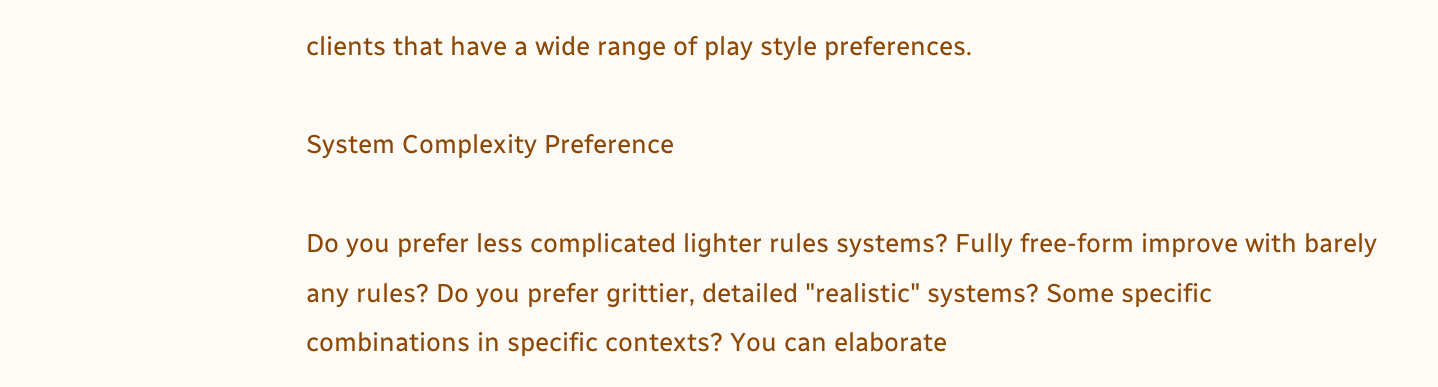clients that have a wide range of play style preferences.

System Complexity Preference

Do you prefer less complicated lighter rules systems? Fully free-form improve with barely any rules? Do you prefer grittier, detailed "realistic" systems? Some specific combinations in specific contexts? You can elaborate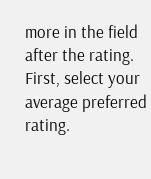more in the field after the rating. First, select your average preferred rating.